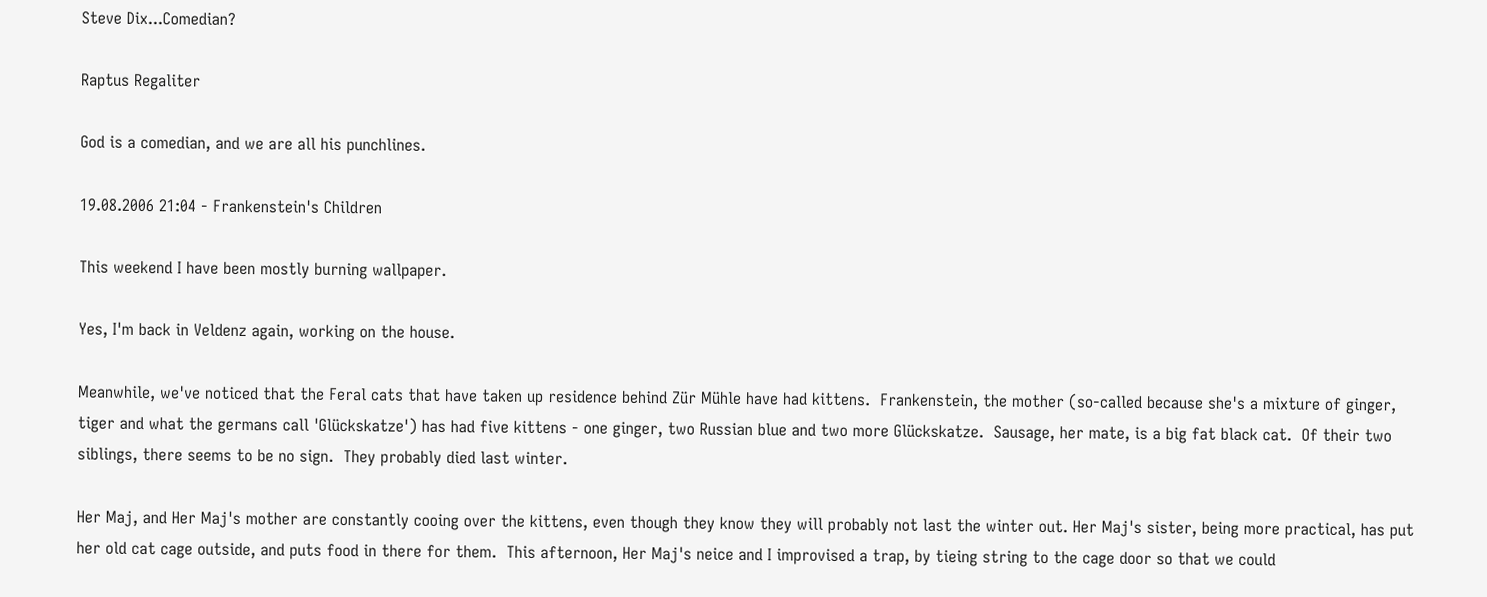Steve Dix...Comedian?

Raptus Regaliter

God is a comedian, and we are all his punchlines.

19.08.2006 21:04 - Frankenstein's Children

This weekend I have been mostly burning wallpaper.

Yes, I'm back in Veldenz again, working on the house.

Meanwhile, we've noticed that the Feral cats that have taken up residence behind Zür Mühle have had kittens.  Frankenstein, the mother (so-called because she's a mixture of ginger, tiger and what the germans call 'Glückskatze') has had five kittens - one ginger, two Russian blue and two more Glückskatze.  Sausage, her mate, is a big fat black cat.  Of their two siblings, there seems to be no sign.  They probably died last winter.

Her Maj, and Her Maj's mother are constantly cooing over the kittens, even though they know they will probably not last the winter out. Her Maj's sister, being more practical, has put her old cat cage outside, and puts food in there for them.  This afternoon, Her Maj's neice and I improvised a trap, by tieing string to the cage door so that we could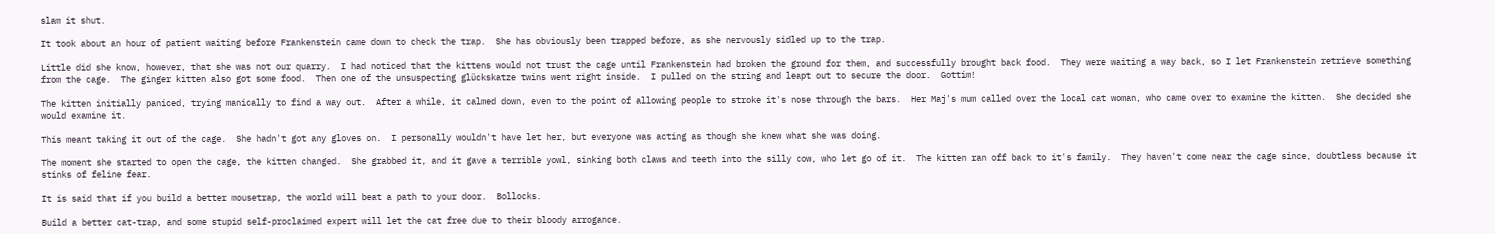slam it shut.

It took about an hour of patient waiting before Frankenstein came down to check the trap.  She has obviously been trapped before, as she nervously sidled up to the trap.

Little did she know, however, that she was not our quarry.  I had noticed that the kittens would not trust the cage until Frankenstein had broken the ground for them, and successfully brought back food.  They were waiting a way back, so I let Frankenstein retrieve something from the cage.  The ginger kitten also got some food.  Then one of the unsuspecting glückskatze twins went right inside.  I pulled on the string and leapt out to secure the door.  Gottim!

The kitten initially paniced, trying manically to find a way out.  After a while, it calmed down, even to the point of allowing people to stroke it's nose through the bars.  Her Maj's mum called over the local cat woman, who came over to examine the kitten.  She decided she would examine it.

This meant taking it out of the cage.  She hadn't got any gloves on.  I personally wouldn't have let her, but everyone was acting as though she knew what she was doing.

The moment she started to open the cage, the kitten changed.  She grabbed it, and it gave a terrible yowl, sinking both claws and teeth into the silly cow, who let go of it.  The kitten ran off back to it's family.  They haven't come near the cage since, doubtless because it stinks of feline fear.

It is said that if you build a better mousetrap, the world will beat a path to your door.  Bollocks.

Build a better cat-trap, and some stupid self-proclaimed expert will let the cat free due to their bloody arrogance.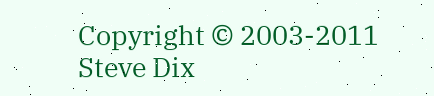Copyright © 2003-2011 Steve Dix